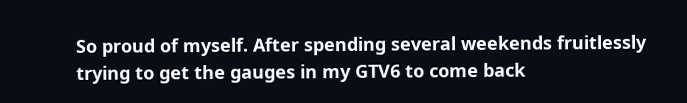So proud of myself. After spending several weekends fruitlessly trying to get the gauges in my GTV6 to come back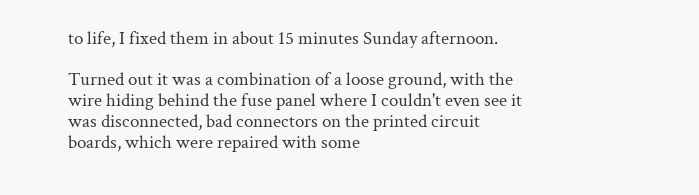to life, I fixed them in about 15 minutes Sunday afternoon.

Turned out it was a combination of a loose ground, with the wire hiding behind the fuse panel where I couldn't even see it was disconnected, bad connectors on the printed circuit boards, which were repaired with some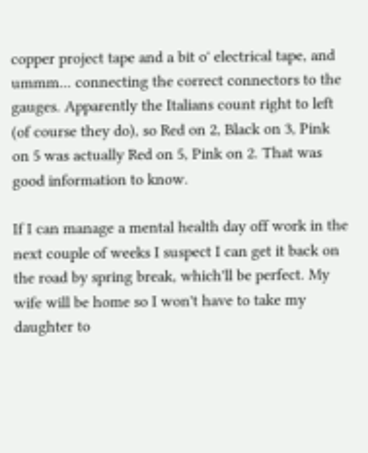copper project tape and a bit o' electrical tape, and ummm... connecting the correct connectors to the gauges. Apparently the Italians count right to left (of course they do), so Red on 2, Black on 3, Pink on 5 was actually Red on 5, Pink on 2. That was good information to know.

If I can manage a mental health day off work in the next couple of weeks I suspect I can get it back on the road by spring break, which'll be perfect. My wife will be home so I won't have to take my daughter to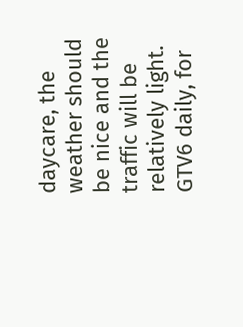daycare, the weather should be nice and the traffic will be relatively light. GTV6 daily, for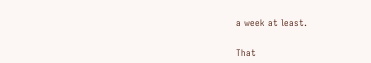a week at least.


That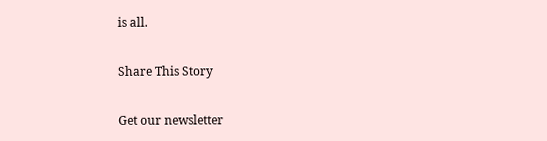is all.

Share This Story

Get our newsletter